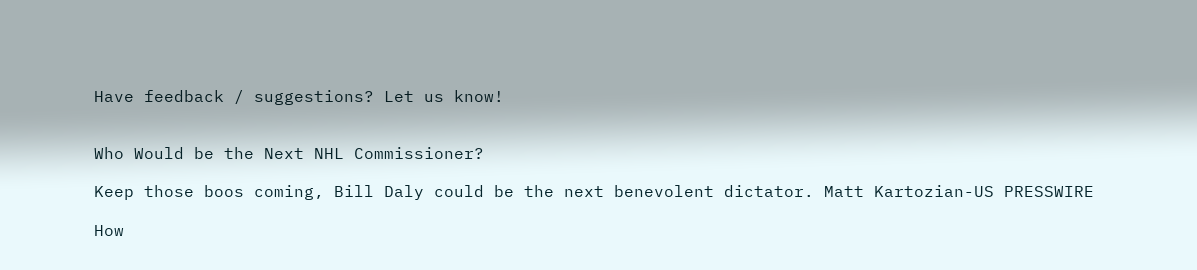Have feedback / suggestions? Let us know!


Who Would be the Next NHL Commissioner?

Keep those boos coming, Bill Daly could be the next benevolent dictator. Matt Kartozian-US PRESSWIRE

How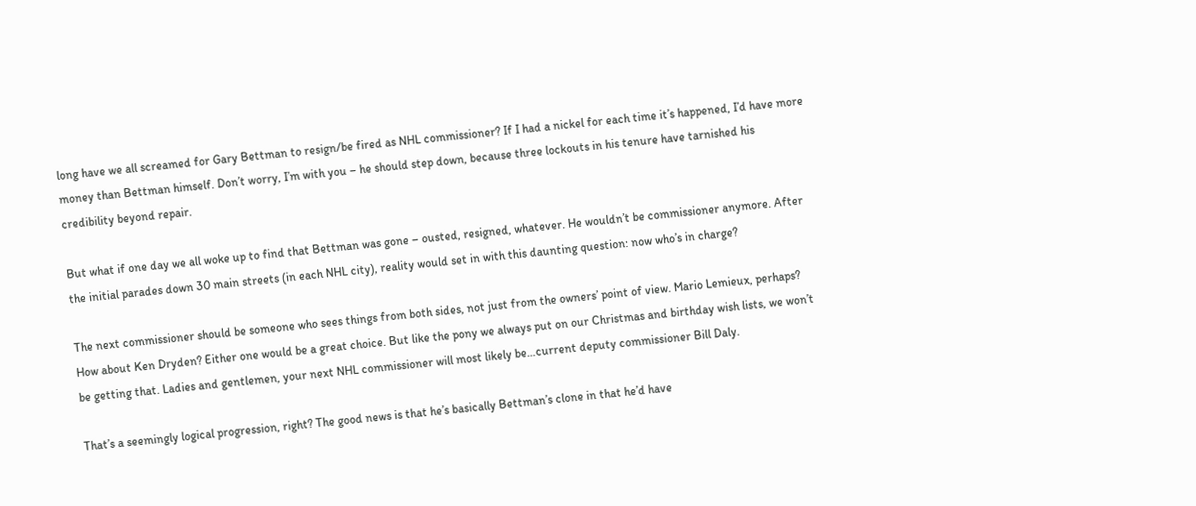long have we all screamed for Gary Bettman to resign/be fired as NHL commissioner? If I had a nickel for each time it’s happened, I’d have more money than Bettman himself. Don’t worry, I’m with you – he should step down, because three lockouts in his tenure have tarnished his credibility beyond repair.

But what if one day we all woke up to find that Bettman was gone – ousted, resigned, whatever. He wouldn’t be commissioner anymore. After the initial parades down 30 main streets (in each NHL city), reality would set in with this daunting question: now who’s in charge?

The next commissioner should be someone who sees things from both sides, not just from the owners’ point of view. Mario Lemieux, perhaps? How about Ken Dryden? Either one would be a great choice. But like the pony we always put on our Christmas and birthday wish lists, we won’t be getting that. Ladies and gentlemen, your next NHL commissioner will most likely be…current deputy commissioner Bill Daly.

That’s a seemingly logical progression, right? The good news is that he’s basically Bettman’s clone in that he’d have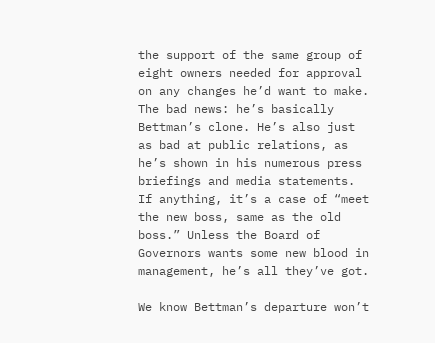the support of the same group of eight owners needed for approval on any changes he’d want to make. The bad news: he’s basically Bettman’s clone. He’s also just as bad at public relations, as he’s shown in his numerous press briefings and media statements. If anything, it’s a case of “meet the new boss, same as the old boss.” Unless the Board of Governors wants some new blood in management, he’s all they’ve got.

We know Bettman’s departure won’t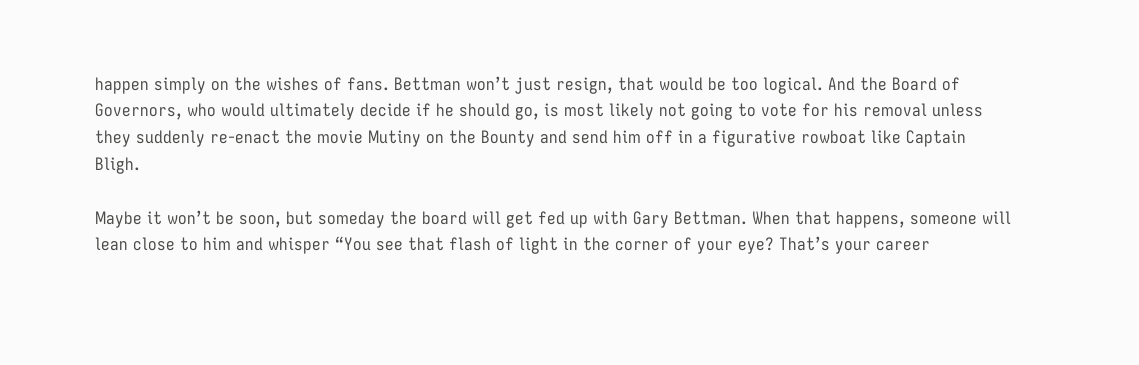happen simply on the wishes of fans. Bettman won’t just resign, that would be too logical. And the Board of Governors, who would ultimately decide if he should go, is most likely not going to vote for his removal unless they suddenly re-enact the movie Mutiny on the Bounty and send him off in a figurative rowboat like Captain Bligh.

Maybe it won’t be soon, but someday the board will get fed up with Gary Bettman. When that happens, someone will lean close to him and whisper “You see that flash of light in the corner of your eye? That’s your career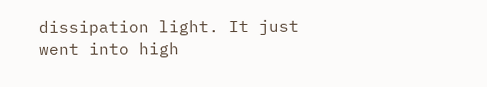dissipation light. It just went into high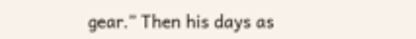gear.” Then his days as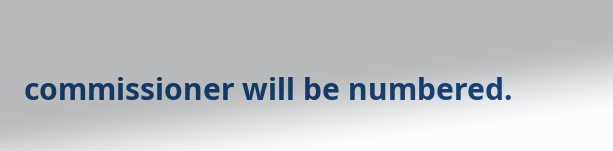commissioner will be numbered.